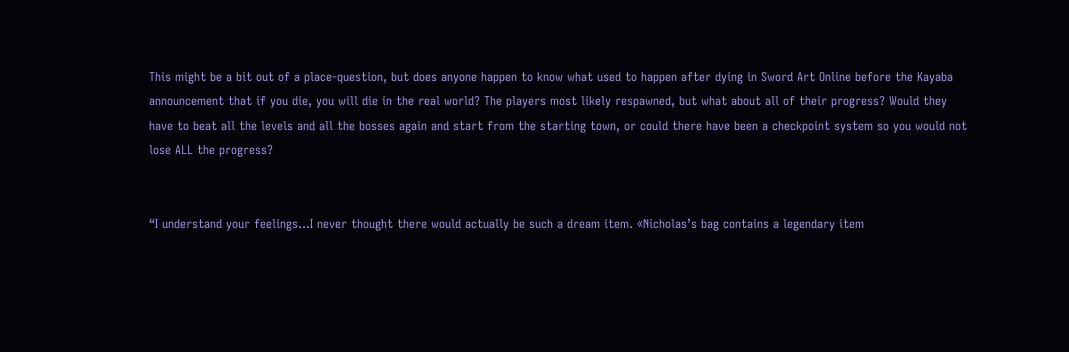This might be a bit out of a place-question, but does anyone happen to know what used to happen after dying in Sword Art Online before the Kayaba announcement that if you die, you will die in the real world? The players most likely respawned, but what about all of their progress? Would they have to beat all the levels and all the bosses again and start from the starting town, or could there have been a checkpoint system so you would not lose ALL the progress?


“I understand your feelings...I never thought there would actually be such a dream item. «Nicholas’s bag contains a legendary item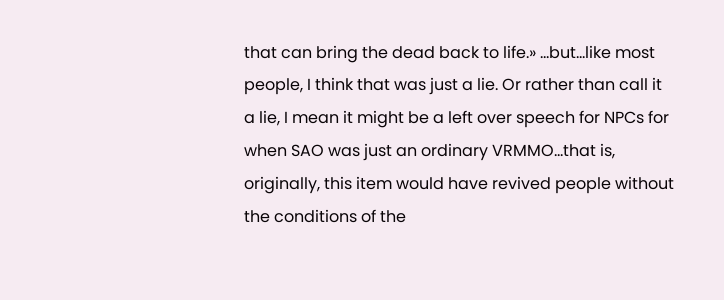that can bring the dead back to life.» ...but...like most people, I think that was just a lie. Or rather than call it a lie, I mean it might be a left over speech for NPCs for when SAO was just an ordinary VRMMO...that is, originally, this item would have revived people without the conditions of the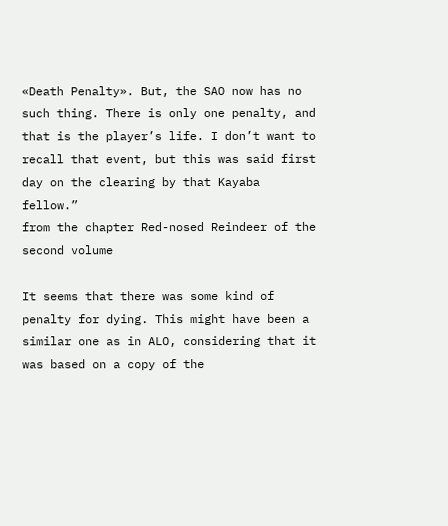«Death Penalty». But, the SAO now has no such thing. There is only one penalty, and that is the player’s life. I don’t want to recall that event, but this was said first day on the clearing by that Kayaba fellow.”
from the chapter Red-nosed Reindeer of the second volume

It seems that there was some kind of penalty for dying. This might have been a similar one as in ALO, considering that it was based on a copy of the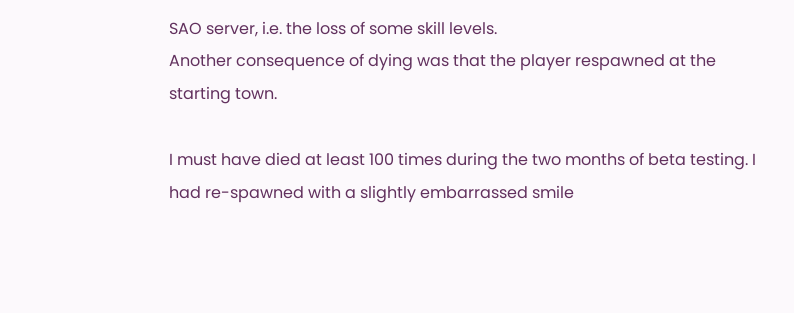SAO server, i.e. the loss of some skill levels.
Another consequence of dying was that the player respawned at the starting town.

I must have died at least 100 times during the two months of beta testing. I had re-spawned with a slightly embarrassed smile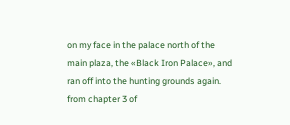on my face in the palace north of the main plaza, the «Black Iron Palace», and ran off into the hunting grounds again.
from chapter 3 of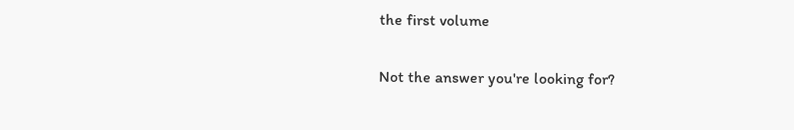the first volume


Not the answer you're looking for?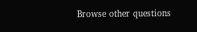Browse other questions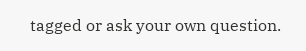tagged or ask your own question.